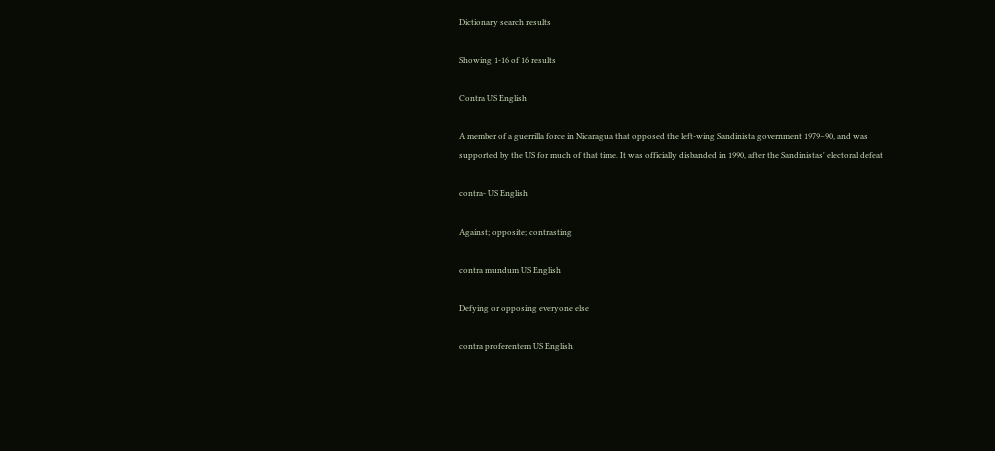Dictionary search results

Showing 1-16 of 16 results

Contra US English

A member of a guerrilla force in Nicaragua that opposed the left-wing Sandinista government 1979–90, and was supported by the US for much of that time. It was officially disbanded in 1990, after the Sandinistas' electoral defeat

contra- US English

Against; opposite; contrasting

contra mundum US English

Defying or opposing everyone else

contra proferentem US English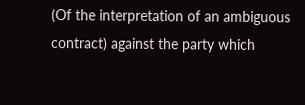(Of the interpretation of an ambiguous contract) against the party which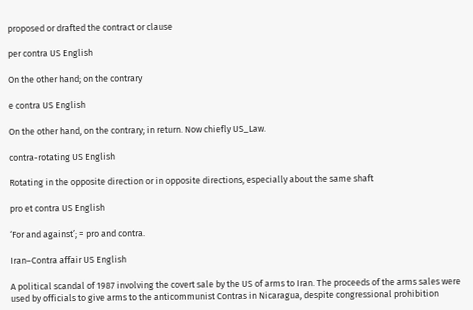proposed or drafted the contract or clause

per contra US English

On the other hand; on the contrary

e contra US English

On the other hand, on the contrary; in return. Now chiefly US_Law.

contra-rotating US English

Rotating in the opposite direction or in opposite directions, especially about the same shaft

pro et contra US English

‘For and against’; = pro and contra.

Iran–Contra affair US English

A political scandal of 1987 involving the covert sale by the US of arms to Iran. The proceeds of the arms sales were used by officials to give arms to the anticommunist Contras in Nicaragua, despite congressional prohibition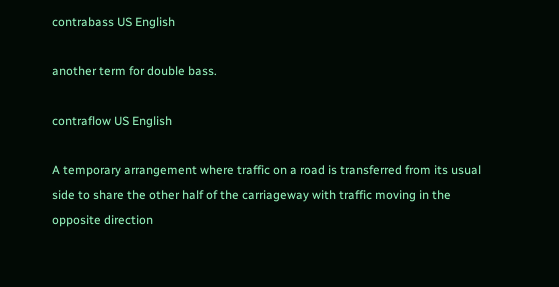contrabass US English

another term for double bass.

contraflow US English

A temporary arrangement where traffic on a road is transferred from its usual side to share the other half of the carriageway with traffic moving in the opposite direction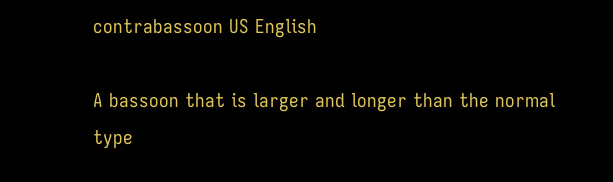contrabassoon US English

A bassoon that is larger and longer than the normal type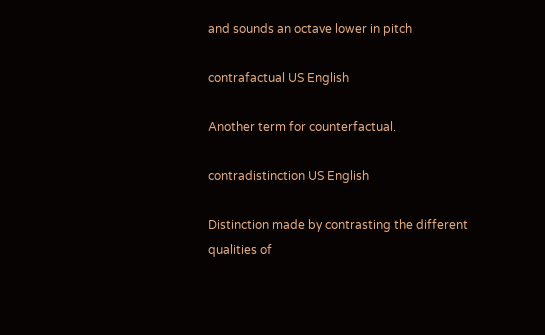and sounds an octave lower in pitch

contrafactual US English

Another term for counterfactual.

contradistinction US English

Distinction made by contrasting the different qualities of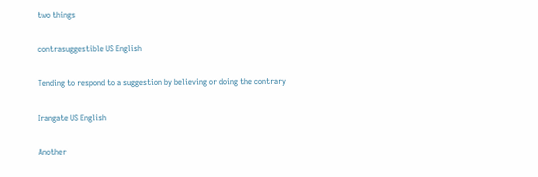two things

contrasuggestible US English

Tending to respond to a suggestion by believing or doing the contrary

Irangate US English

Another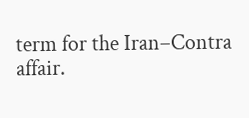term for the Iran–Contra affair.